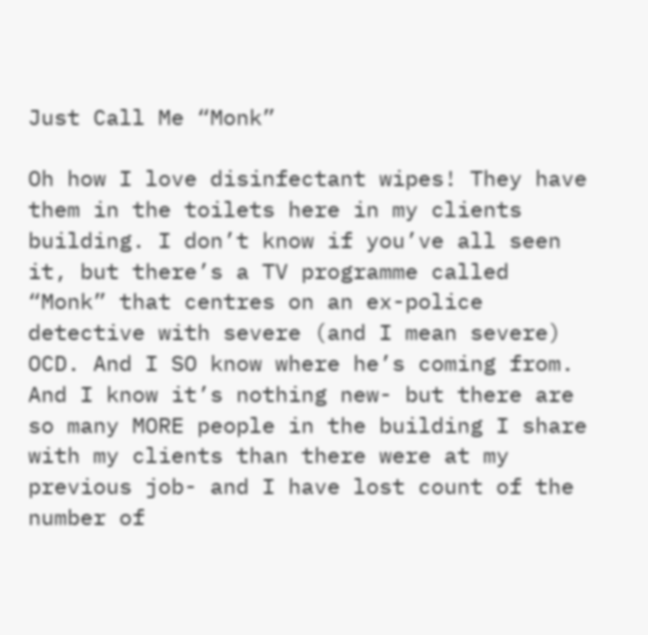Just Call Me “Monk”

Oh how I love disinfectant wipes! They have them in the toilets here in my clients building. I don’t know if you’ve all seen it, but there’s a TV programme called “Monk” that centres on an ex-police detective with severe (and I mean severe) OCD. And I SO know where he’s coming from. And I know it’s nothing new- but there are so many MORE people in the building I share with my clients than there were at my previous job- and I have lost count of the number of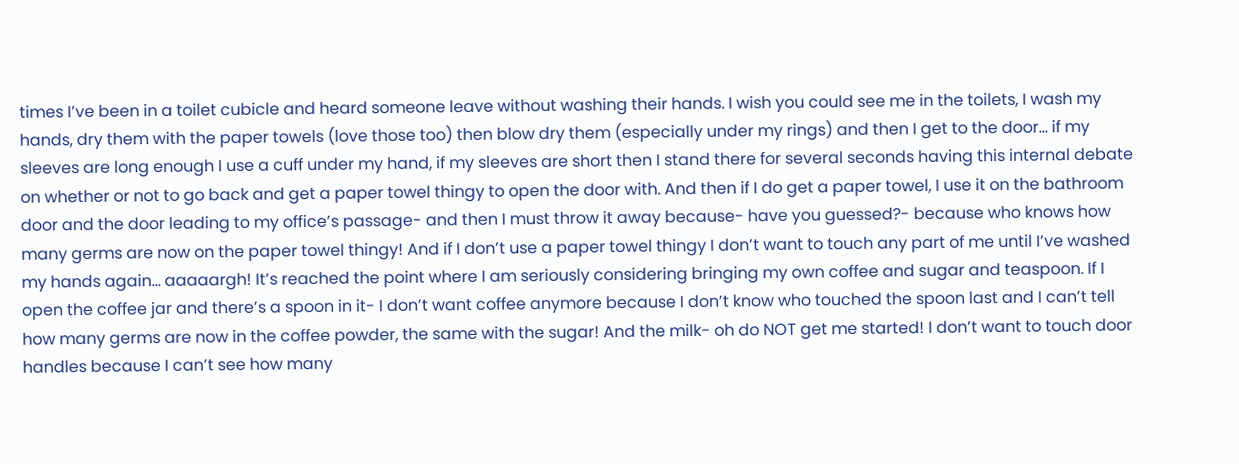times I’ve been in a toilet cubicle and heard someone leave without washing their hands. I wish you could see me in the toilets, I wash my hands, dry them with the paper towels (love those too) then blow dry them (especially under my rings) and then I get to the door… if my sleeves are long enough I use a cuff under my hand, if my sleeves are short then I stand there for several seconds having this internal debate on whether or not to go back and get a paper towel thingy to open the door with. And then if I do get a paper towel, I use it on the bathroom door and the door leading to my office’s passage- and then I must throw it away because- have you guessed?- because who knows how many germs are now on the paper towel thingy! And if I don’t use a paper towel thingy I don’t want to touch any part of me until I’ve washed my hands again… aaaaargh! It’s reached the point where I am seriously considering bringing my own coffee and sugar and teaspoon. If I open the coffee jar and there’s a spoon in it- I don’t want coffee anymore because I don’t know who touched the spoon last and I can’t tell how many germs are now in the coffee powder, the same with the sugar! And the milk- oh do NOT get me started! I don’t want to touch door handles because I can’t see how many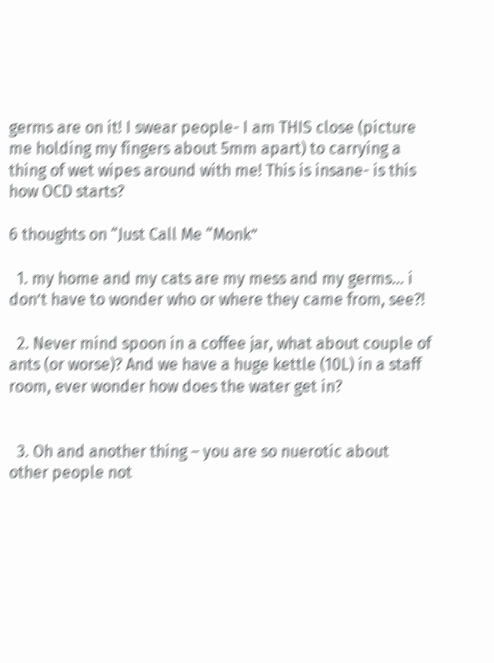germs are on it! I swear people- I am THIS close (picture me holding my fingers about 5mm apart) to carrying a thing of wet wipes around with me! This is insane- is this how OCD starts?

6 thoughts on “Just Call Me “Monk”

  1. my home and my cats are my mess and my germs… i don’t have to wonder who or where they came from, see?!

  2. Never mind spoon in a coffee jar, what about couple of ants (or worse)? And we have a huge kettle (10L) in a staff room, ever wonder how does the water get in?


  3. Oh and another thing – you are so nuerotic about other people not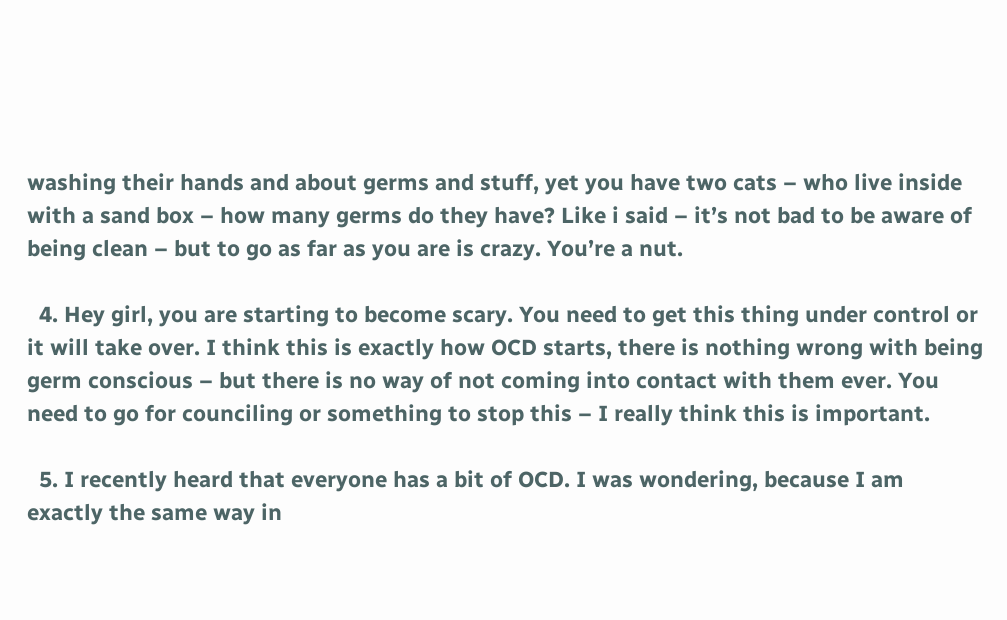washing their hands and about germs and stuff, yet you have two cats – who live inside with a sand box – how many germs do they have? Like i said – it’s not bad to be aware of being clean – but to go as far as you are is crazy. You’re a nut.

  4. Hey girl, you are starting to become scary. You need to get this thing under control or it will take over. I think this is exactly how OCD starts, there is nothing wrong with being germ conscious – but there is no way of not coming into contact with them ever. You need to go for counciling or something to stop this – I really think this is important.

  5. I recently heard that everyone has a bit of OCD. I was wondering, because I am exactly the same way in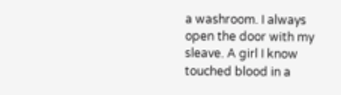a washroom. I always open the door with my sleave. A girl I know touched blood in a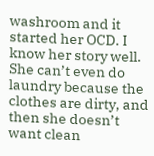washroom and it started her OCD. I know her story well. She can’t even do laundry because the clothes are dirty, and then she doesn’t want clean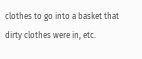clothes to go into a basket that dirty clothes were in, etc.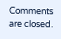Comments are closed.